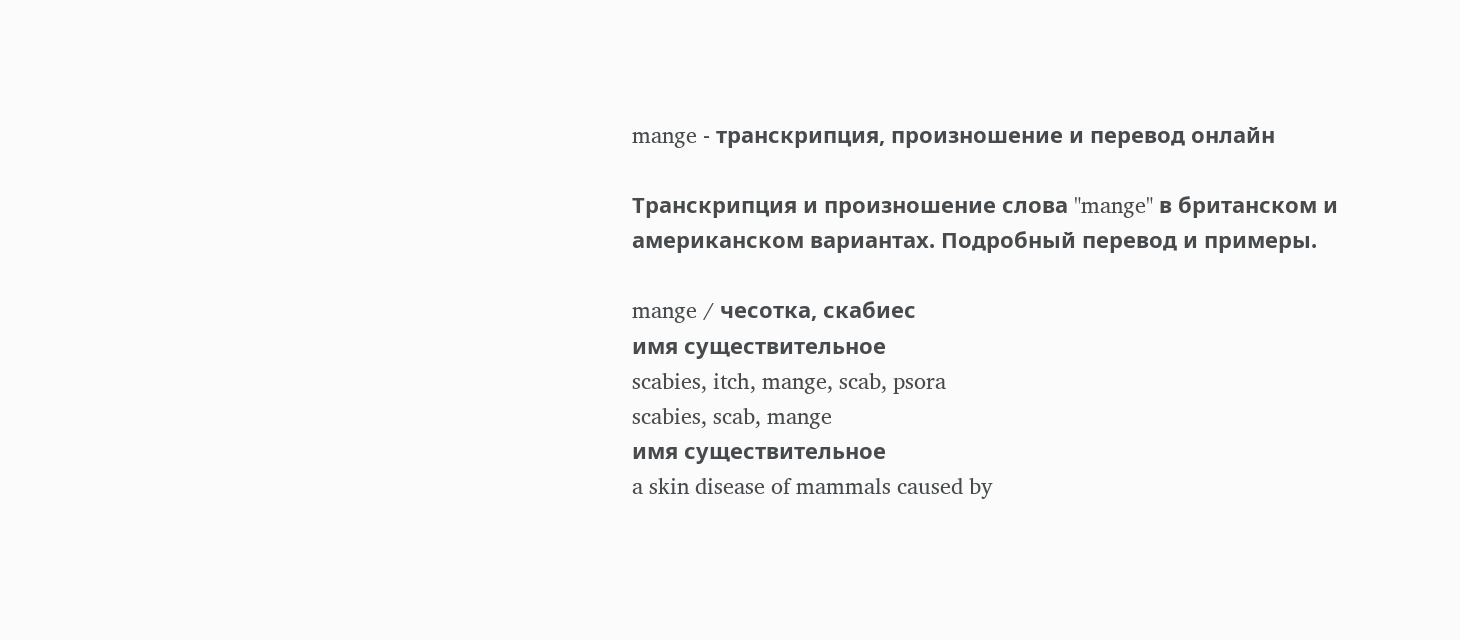mange - транскрипция, произношение и перевод онлайн

Транскрипция и произношение слова "mange" в британском и американском вариантах. Подробный перевод и примеры.

mange / чесотка, скабиес
имя существительное
scabies, itch, mange, scab, psora
scabies, scab, mange
имя существительное
a skin disease of mammals caused by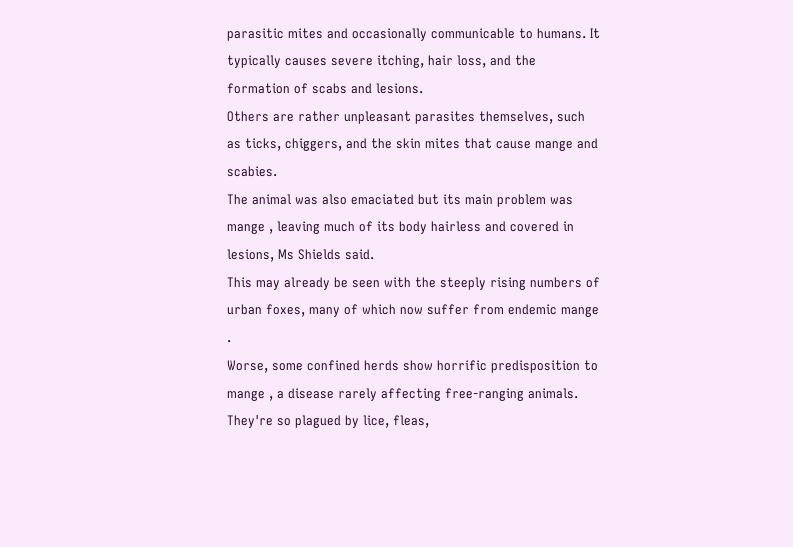parasitic mites and occasionally communicable to humans. It typically causes severe itching, hair loss, and the formation of scabs and lesions.
Others are rather unpleasant parasites themselves, such as ticks, chiggers, and the skin mites that cause mange and scabies.
The animal was also emaciated but its main problem was mange , leaving much of its body hairless and covered in lesions, Ms Shields said.
This may already be seen with the steeply rising numbers of urban foxes, many of which now suffer from endemic mange .
Worse, some confined herds show horrific predisposition to mange , a disease rarely affecting free-ranging animals.
They're so plagued by lice, fleas,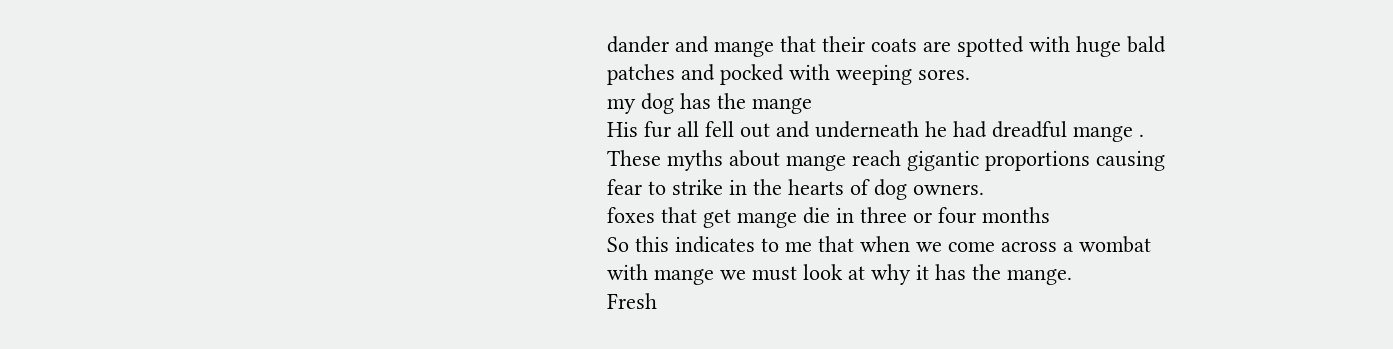dander and mange that their coats are spotted with huge bald patches and pocked with weeping sores.
my dog has the mange
His fur all fell out and underneath he had dreadful mange .
These myths about mange reach gigantic proportions causing fear to strike in the hearts of dog owners.
foxes that get mange die in three or four months
So this indicates to me that when we come across a wombat with mange we must look at why it has the mange.
Fresh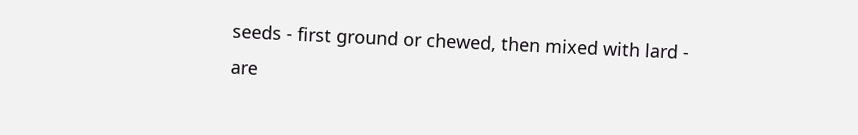seeds - first ground or chewed, then mixed with lard - are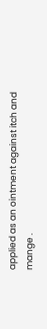applied as an ointment against itch and mange .